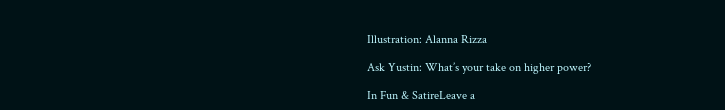Illustration: Alanna Rizza

Ask Yustin: What’s your take on higher power?

In Fun & SatireLeave a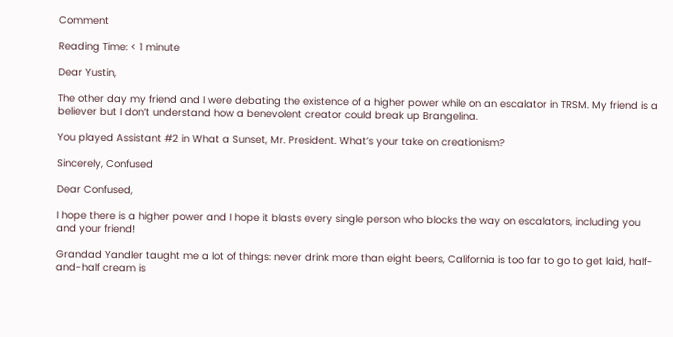Comment

Reading Time: < 1 minute

Dear Yustin,

The other day my friend and I were debating the existence of a higher power while on an escalator in TRSM. My friend is a believer but I don’t understand how a benevolent creator could break up Brangelina.

You played Assistant #2 in What a Sunset, Mr. President. What’s your take on creationism?

Sincerely, Confused

Dear Confused,

I hope there is a higher power and I hope it blasts every single person who blocks the way on escalators, including you and your friend!

Grandad Yandler taught me a lot of things: never drink more than eight beers, California is too far to go to get laid, half-and-half cream is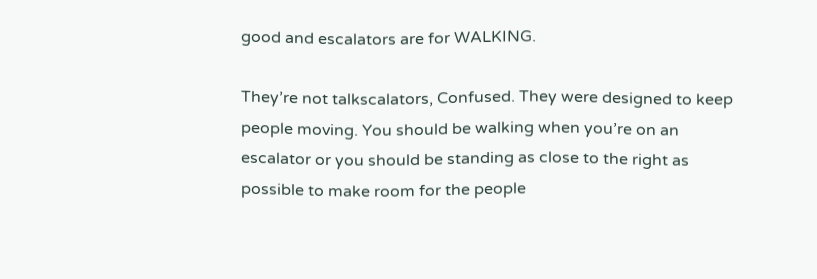good and escalators are for WALKING.

They’re not talkscalators, Confused. They were designed to keep people moving. You should be walking when you’re on an escalator or you should be standing as close to the right as possible to make room for the people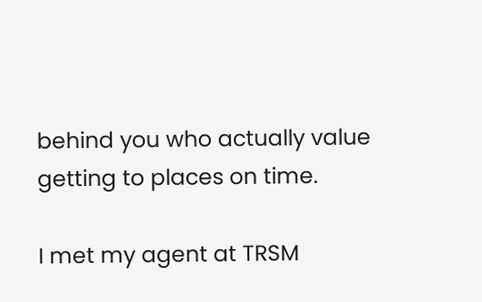behind you who actually value getting to places on time.

I met my agent at TRSM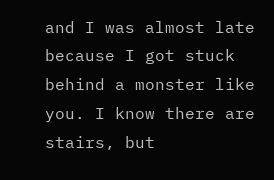and I was almost late because I got stuck behind a monster like you. I know there are stairs, but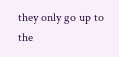they only go up to the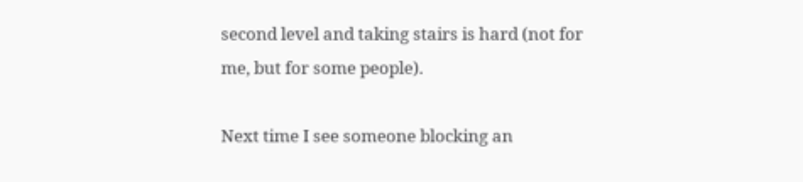second level and taking stairs is hard (not for me, but for some people).

Next time I see someone blocking an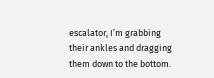escalator, I’m grabbing their ankles and dragging them down to the bottom.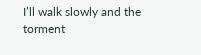I’ll walk slowly and the torment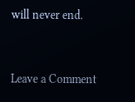will never end.


Leave a Comment